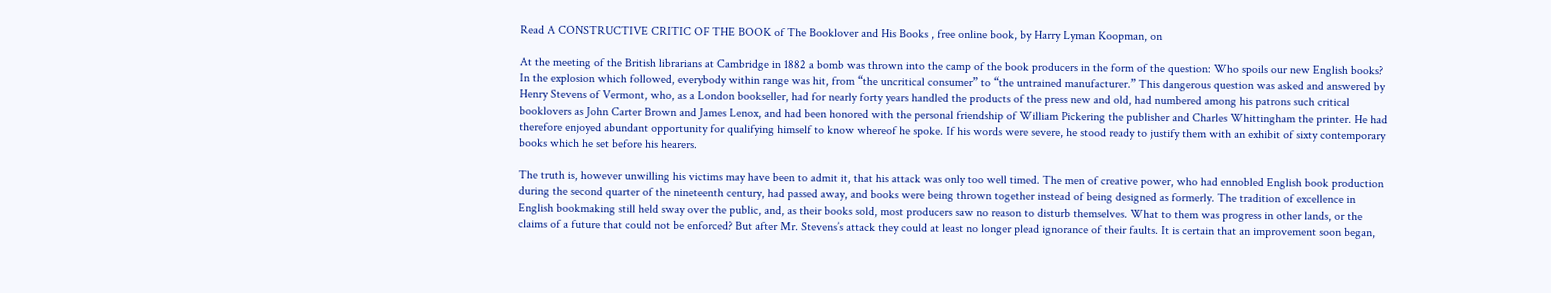Read A CONSTRUCTIVE CRITIC OF THE BOOK of The Booklover and His Books , free online book, by Harry Lyman Koopman, on

At the meeting of the British librarians at Cambridge in 1882 a bomb was thrown into the camp of the book producers in the form of the question: Who spoils our new English books? In the explosion which followed, everybody within range was hit, from “the uncritical consumer” to “the untrained manufacturer.” This dangerous question was asked and answered by Henry Stevens of Vermont, who, as a London bookseller, had for nearly forty years handled the products of the press new and old, had numbered among his patrons such critical booklovers as John Carter Brown and James Lenox, and had been honored with the personal friendship of William Pickering the publisher and Charles Whittingham the printer. He had therefore enjoyed abundant opportunity for qualifying himself to know whereof he spoke. If his words were severe, he stood ready to justify them with an exhibit of sixty contemporary books which he set before his hearers.

The truth is, however unwilling his victims may have been to admit it, that his attack was only too well timed. The men of creative power, who had ennobled English book production during the second quarter of the nineteenth century, had passed away, and books were being thrown together instead of being designed as formerly. The tradition of excellence in English bookmaking still held sway over the public, and, as their books sold, most producers saw no reason to disturb themselves. What to them was progress in other lands, or the claims of a future that could not be enforced? But after Mr. Stevens’s attack they could at least no longer plead ignorance of their faults. It is certain that an improvement soon began,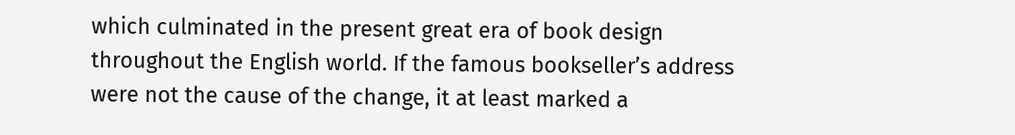which culminated in the present great era of book design throughout the English world. If the famous bookseller’s address were not the cause of the change, it at least marked a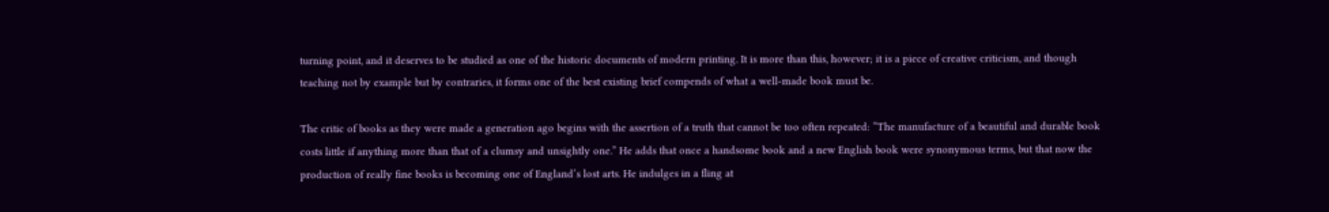turning point, and it deserves to be studied as one of the historic documents of modern printing. It is more than this, however; it is a piece of creative criticism, and though teaching not by example but by contraries, it forms one of the best existing brief compends of what a well-made book must be.

The critic of books as they were made a generation ago begins with the assertion of a truth that cannot be too often repeated: “The manufacture of a beautiful and durable book costs little if anything more than that of a clumsy and unsightly one.” He adds that once a handsome book and a new English book were synonymous terms, but that now the production of really fine books is becoming one of England’s lost arts. He indulges in a fling at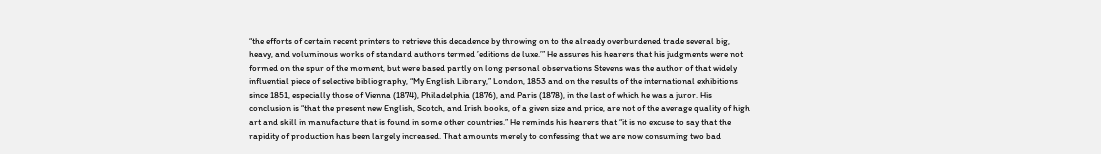“the efforts of certain recent printers to retrieve this decadence by throwing on to the already overburdened trade several big, heavy, and voluminous works of standard authors termed ’editions de luxe.’” He assures his hearers that his judgments were not formed on the spur of the moment, but were based partly on long personal observations Stevens was the author of that widely influential piece of selective bibliography, “My English Library,” London, 1853 and on the results of the international exhibitions since 1851, especially those of Vienna (1874), Philadelphia (1876), and Paris (1878), in the last of which he was a juror. His conclusion is “that the present new English, Scotch, and Irish books, of a given size and price, are not of the average quality of high art and skill in manufacture that is found in some other countries.” He reminds his hearers that “it is no excuse to say that the rapidity of production has been largely increased. That amounts merely to confessing that we are now consuming two bad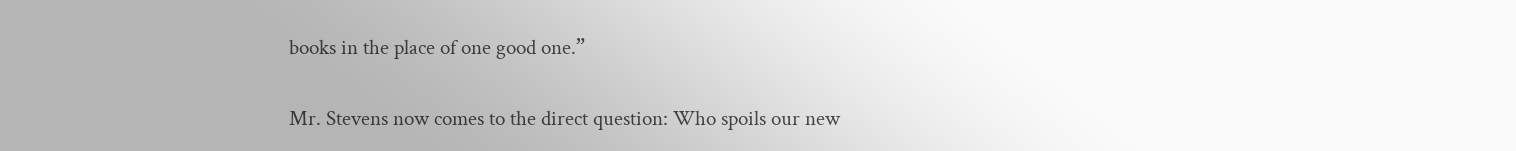books in the place of one good one.”

Mr. Stevens now comes to the direct question: Who spoils our new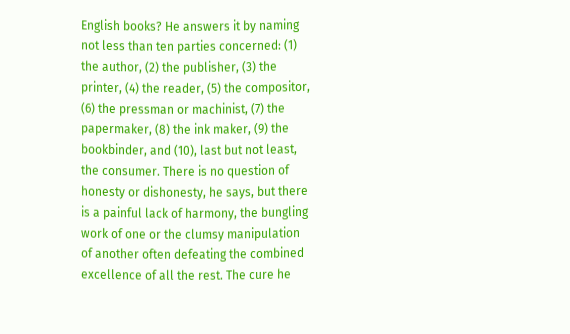English books? He answers it by naming not less than ten parties concerned: (1) the author, (2) the publisher, (3) the printer, (4) the reader, (5) the compositor, (6) the pressman or machinist, (7) the papermaker, (8) the ink maker, (9) the bookbinder, and (10), last but not least, the consumer. There is no question of honesty or dishonesty, he says, but there is a painful lack of harmony, the bungling work of one or the clumsy manipulation of another often defeating the combined excellence of all the rest. The cure he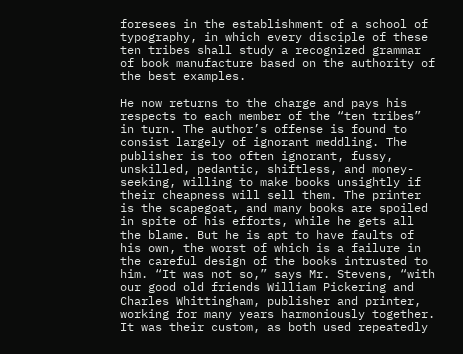foresees in the establishment of a school of typography, in which every disciple of these ten tribes shall study a recognized grammar of book manufacture based on the authority of the best examples.

He now returns to the charge and pays his respects to each member of the “ten tribes” in turn. The author’s offense is found to consist largely of ignorant meddling. The publisher is too often ignorant, fussy, unskilled, pedantic, shiftless, and money-seeking, willing to make books unsightly if their cheapness will sell them. The printer is the scapegoat, and many books are spoiled in spite of his efforts, while he gets all the blame. But he is apt to have faults of his own, the worst of which is a failure in the careful design of the books intrusted to him. “It was not so,” says Mr. Stevens, “with our good old friends William Pickering and Charles Whittingham, publisher and printer, working for many years harmoniously together. It was their custom, as both used repeatedly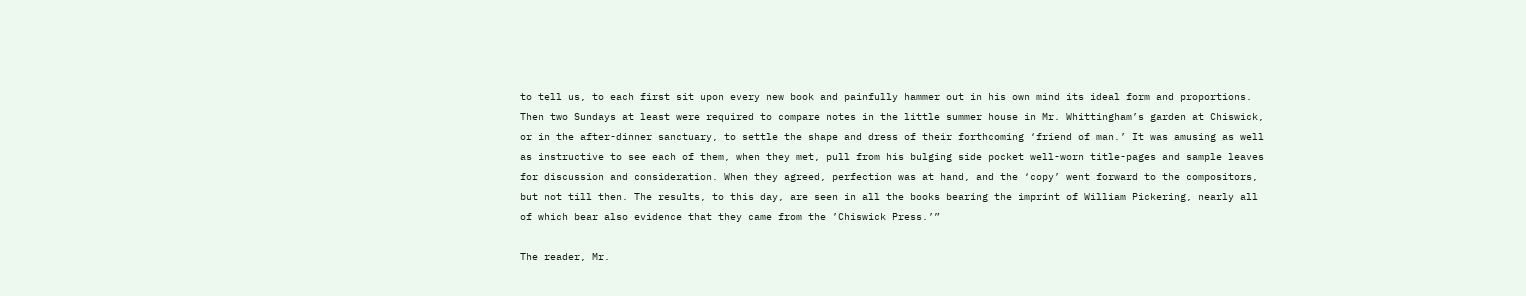to tell us, to each first sit upon every new book and painfully hammer out in his own mind its ideal form and proportions. Then two Sundays at least were required to compare notes in the little summer house in Mr. Whittingham’s garden at Chiswick, or in the after-dinner sanctuary, to settle the shape and dress of their forthcoming ‘friend of man.’ It was amusing as well as instructive to see each of them, when they met, pull from his bulging side pocket well-worn title-pages and sample leaves for discussion and consideration. When they agreed, perfection was at hand, and the ‘copy’ went forward to the compositors, but not till then. The results, to this day, are seen in all the books bearing the imprint of William Pickering, nearly all of which bear also evidence that they came from the ’Chiswick Press.’”

The reader, Mr.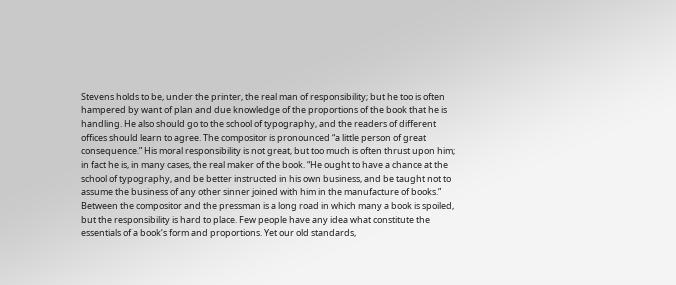Stevens holds to be, under the printer, the real man of responsibility; but he too is often hampered by want of plan and due knowledge of the proportions of the book that he is handling. He also should go to the school of typography, and the readers of different offices should learn to agree. The compositor is pronounced “a little person of great consequence.” His moral responsibility is not great, but too much is often thrust upon him; in fact he is, in many cases, the real maker of the book. “He ought to have a chance at the school of typography, and be better instructed in his own business, and be taught not to assume the business of any other sinner joined with him in the manufacture of books.” Between the compositor and the pressman is a long road in which many a book is spoiled, but the responsibility is hard to place. Few people have any idea what constitute the essentials of a book’s form and proportions. Yet our old standards,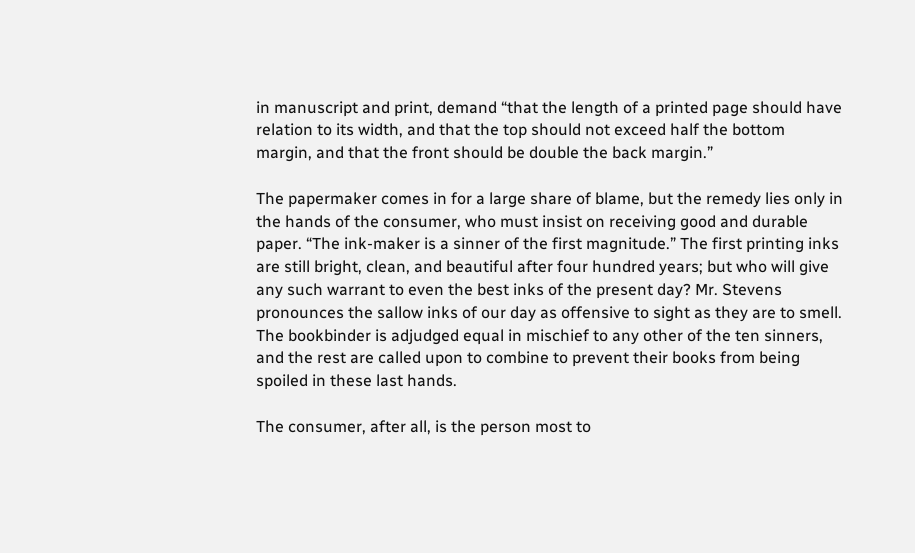in manuscript and print, demand “that the length of a printed page should have relation to its width, and that the top should not exceed half the bottom margin, and that the front should be double the back margin.”

The papermaker comes in for a large share of blame, but the remedy lies only in the hands of the consumer, who must insist on receiving good and durable paper. “The ink-maker is a sinner of the first magnitude.” The first printing inks are still bright, clean, and beautiful after four hundred years; but who will give any such warrant to even the best inks of the present day? Mr. Stevens pronounces the sallow inks of our day as offensive to sight as they are to smell. The bookbinder is adjudged equal in mischief to any other of the ten sinners, and the rest are called upon to combine to prevent their books from being spoiled in these last hands.

The consumer, after all, is the person most to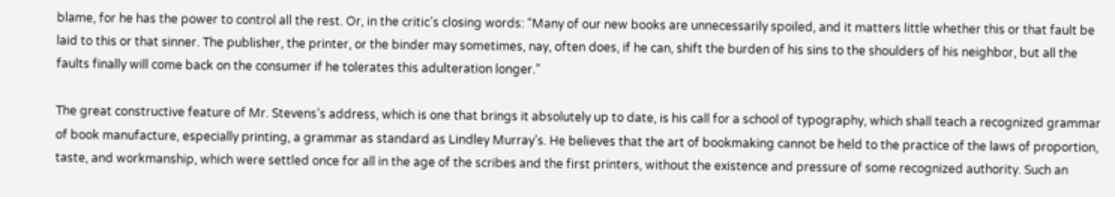blame, for he has the power to control all the rest. Or, in the critic’s closing words: “Many of our new books are unnecessarily spoiled, and it matters little whether this or that fault be laid to this or that sinner. The publisher, the printer, or the binder may sometimes, nay, often does, if he can, shift the burden of his sins to the shoulders of his neighbor, but all the faults finally will come back on the consumer if he tolerates this adulteration longer.”

The great constructive feature of Mr. Stevens’s address, which is one that brings it absolutely up to date, is his call for a school of typography, which shall teach a recognized grammar of book manufacture, especially printing, a grammar as standard as Lindley Murray’s. He believes that the art of bookmaking cannot be held to the practice of the laws of proportion, taste, and workmanship, which were settled once for all in the age of the scribes and the first printers, without the existence and pressure of some recognized authority. Such an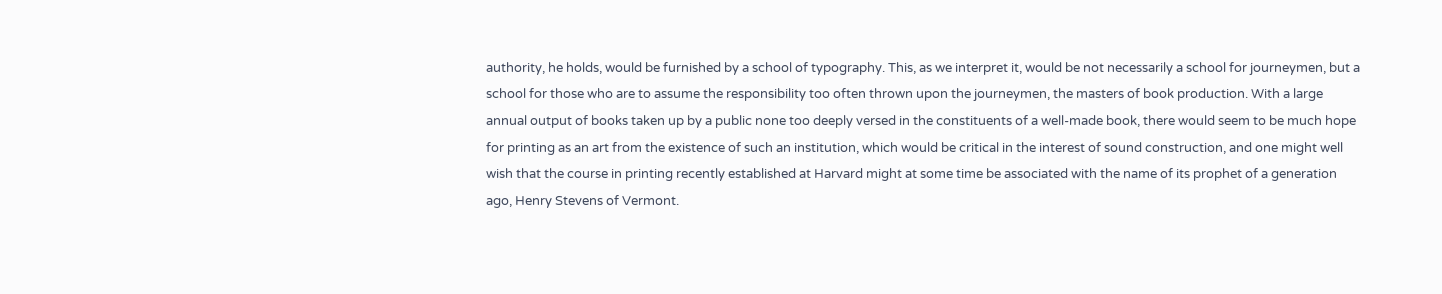authority, he holds, would be furnished by a school of typography. This, as we interpret it, would be not necessarily a school for journeymen, but a school for those who are to assume the responsibility too often thrown upon the journeymen, the masters of book production. With a large annual output of books taken up by a public none too deeply versed in the constituents of a well-made book, there would seem to be much hope for printing as an art from the existence of such an institution, which would be critical in the interest of sound construction, and one might well wish that the course in printing recently established at Harvard might at some time be associated with the name of its prophet of a generation ago, Henry Stevens of Vermont.